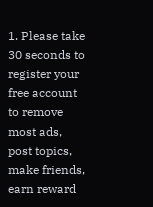1. Please take 30 seconds to register your free account to remove most ads, post topics, make friends, earn reward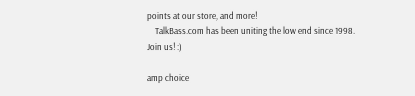points at our store, and more!
    TalkBass.com has been uniting the low end since 1998.  Join us! :)

amp choice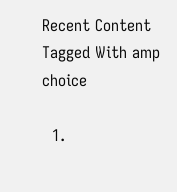Recent Content Tagged With amp choice

  1.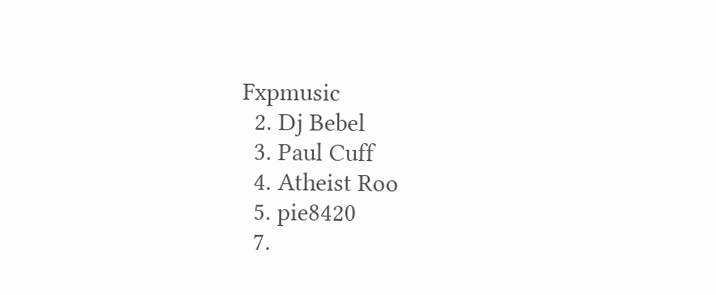Fxpmusic
  2. Dj Bebel
  3. Paul Cuff
  4. Atheist Roo
  5. pie8420
  7.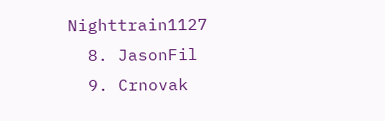Nighttrain1127
  8. JasonFil
  9. Crnovak